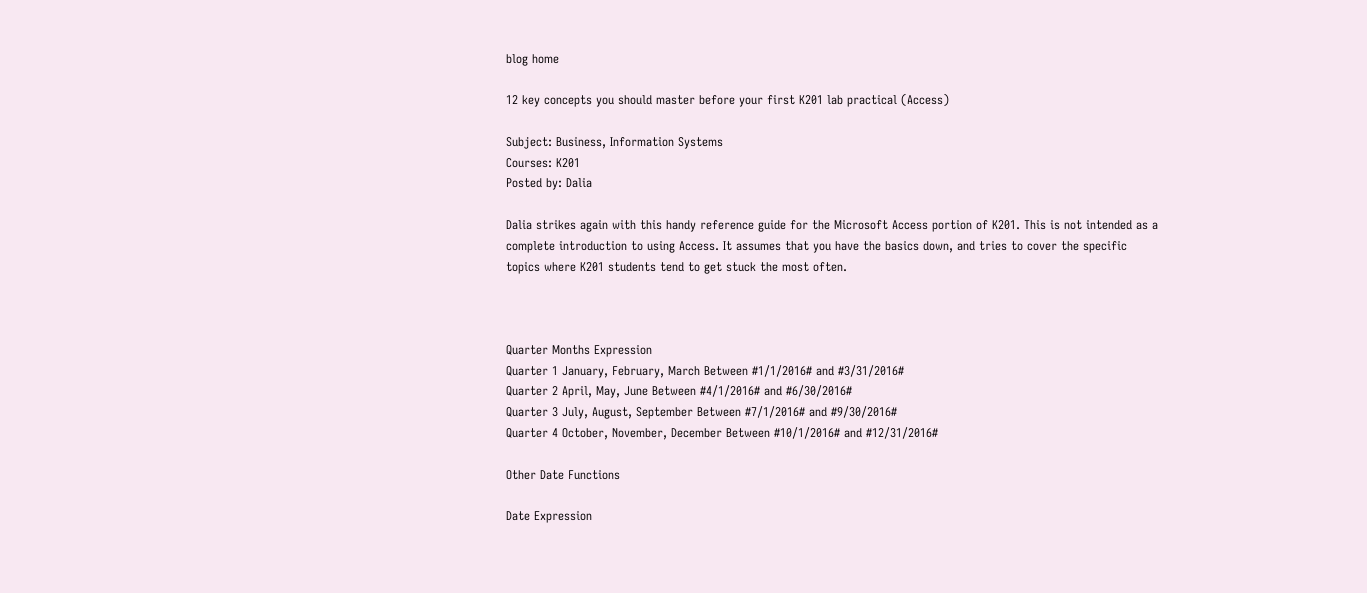blog home

12 key concepts you should master before your first K201 lab practical (Access)

Subject: Business, Information Systems
Courses: K201
Posted by: Dalia

Dalia strikes again with this handy reference guide for the Microsoft Access portion of K201. This is not intended as a complete introduction to using Access. It assumes that you have the basics down, and tries to cover the specific topics where K201 students tend to get stuck the most often.



Quarter Months Expression
Quarter 1 January, February, March Between #1/1/2016# and #3/31/2016#
Quarter 2 April, May, June Between #4/1/2016# and #6/30/2016#
Quarter 3 July, August, September Between #7/1/2016# and #9/30/2016#
Quarter 4 October, November, December Between #10/1/2016# and #12/31/2016#

Other Date Functions

Date Expression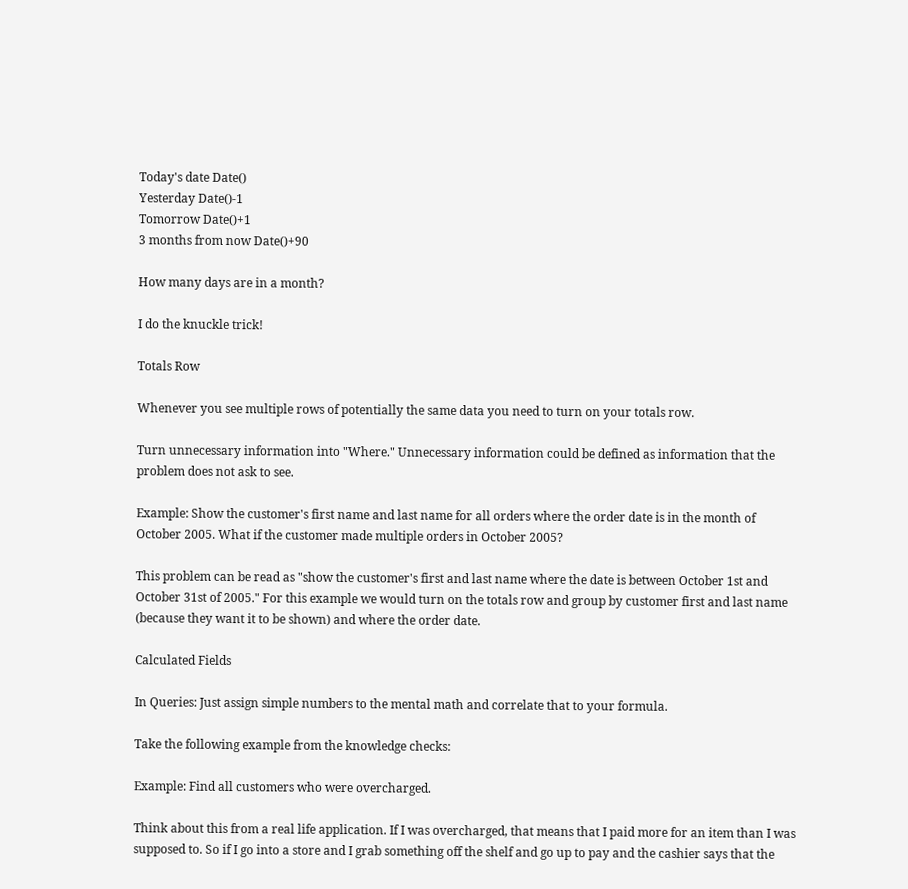Today's date Date()
Yesterday Date()-1
Tomorrow Date()+1
3 months from now Date()+90

How many days are in a month?

I do the knuckle trick!

Totals Row

Whenever you see multiple rows of potentially the same data you need to turn on your totals row.

Turn unnecessary information into "Where." Unnecessary information could be defined as information that the problem does not ask to see.

Example: Show the customer's first name and last name for all orders where the order date is in the month of October 2005. What if the customer made multiple orders in October 2005?

This problem can be read as "show the customer's first and last name where the date is between October 1st and October 31st of 2005." For this example we would turn on the totals row and group by customer first and last name (because they want it to be shown) and where the order date.

Calculated Fields

In Queries: Just assign simple numbers to the mental math and correlate that to your formula.

Take the following example from the knowledge checks:

Example: Find all customers who were overcharged.

Think about this from a real life application. If I was overcharged, that means that I paid more for an item than I was supposed to. So if I go into a store and I grab something off the shelf and go up to pay and the cashier says that the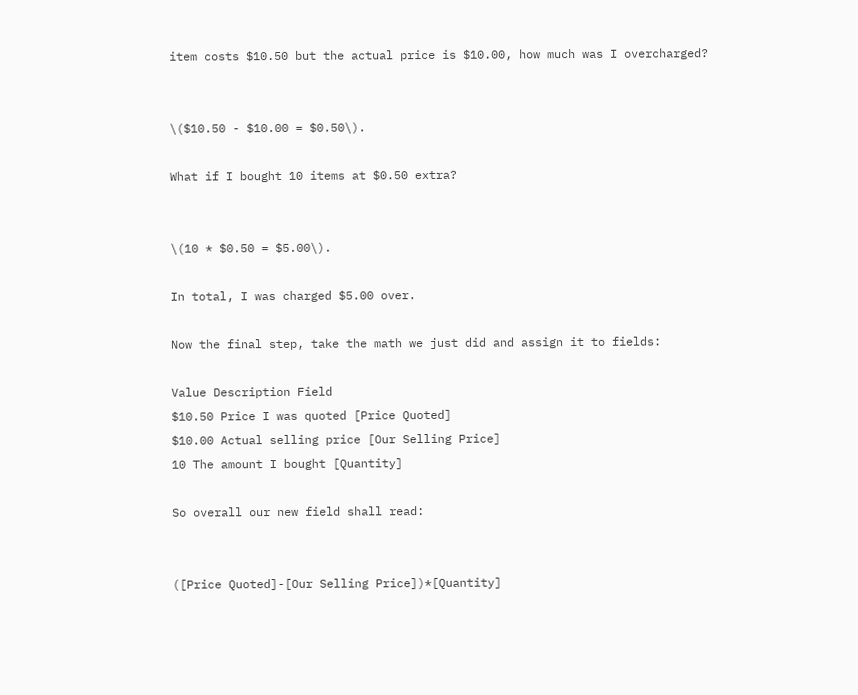item costs $10.50 but the actual price is $10.00, how much was I overcharged?


\($10.50 - $10.00 = $0.50\).

What if I bought 10 items at $0.50 extra?


\(10 * $0.50 = $5.00\).

In total, I was charged $5.00 over.

Now the final step, take the math we just did and assign it to fields:

Value Description Field
$10.50 Price I was quoted [Price Quoted]
$10.00 Actual selling price [Our Selling Price]
10 The amount I bought [Quantity]

So overall our new field shall read:


([Price Quoted]-[Our Selling Price])*[Quantity]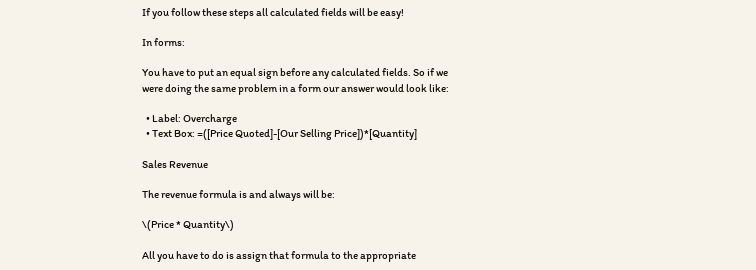If you follow these steps all calculated fields will be easy!

In forms:

You have to put an equal sign before any calculated fields. So if we were doing the same problem in a form our answer would look like:

  • Label: Overcharge
  • Text Box: =([Price Quoted]-[Our Selling Price])*[Quantity]

Sales Revenue

The revenue formula is and always will be:

\(Price * Quantity\)

All you have to do is assign that formula to the appropriate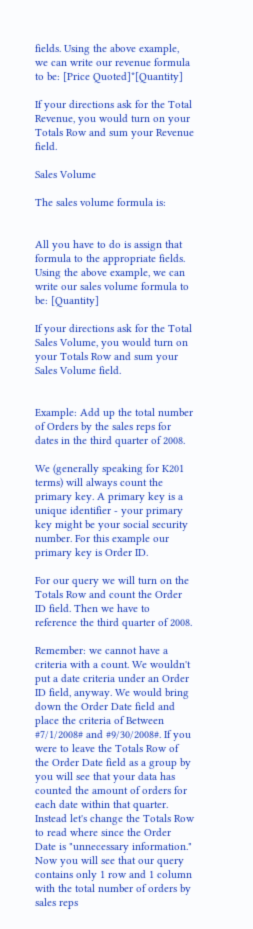fields. Using the above example, we can write our revenue formula to be: [Price Quoted]*[Quantity]

If your directions ask for the Total Revenue, you would turn on your Totals Row and sum your Revenue field.

Sales Volume

The sales volume formula is:


All you have to do is assign that formula to the appropriate fields. Using the above example, we can write our sales volume formula to be: [Quantity]

If your directions ask for the Total Sales Volume, you would turn on your Totals Row and sum your Sales Volume field.


Example: Add up the total number of Orders by the sales reps for dates in the third quarter of 2008.

We (generally speaking for K201 terms) will always count the primary key. A primary key is a unique identifier - your primary key might be your social security number. For this example our primary key is Order ID.

For our query we will turn on the Totals Row and count the Order ID field. Then we have to reference the third quarter of 2008.

Remember: we cannot have a criteria with a count. We wouldn't put a date criteria under an Order ID field, anyway. We would bring down the Order Date field and place the criteria of Between #7/1/2008# and #9/30/2008#. If you were to leave the Totals Row of the Order Date field as a group by you will see that your data has counted the amount of orders for each date within that quarter. Instead let's change the Totals Row to read where since the Order Date is "unnecessary information." Now you will see that our query contains only 1 row and 1 column with the total number of orders by sales reps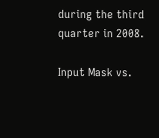during the third quarter in 2008.

Input Mask vs.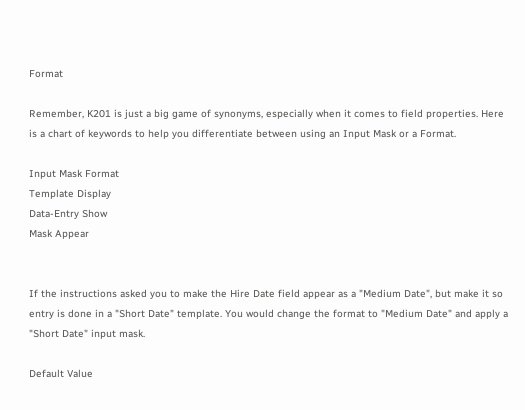Format

Remember, K201 is just a big game of synonyms, especially when it comes to field properties. Here is a chart of keywords to help you differentiate between using an Input Mask or a Format.

Input Mask Format
Template Display
Data-Entry Show
Mask Appear


If the instructions asked you to make the Hire Date field appear as a "Medium Date", but make it so entry is done in a "Short Date" template. You would change the format to "Medium Date" and apply a "Short Date" input mask.

Default Value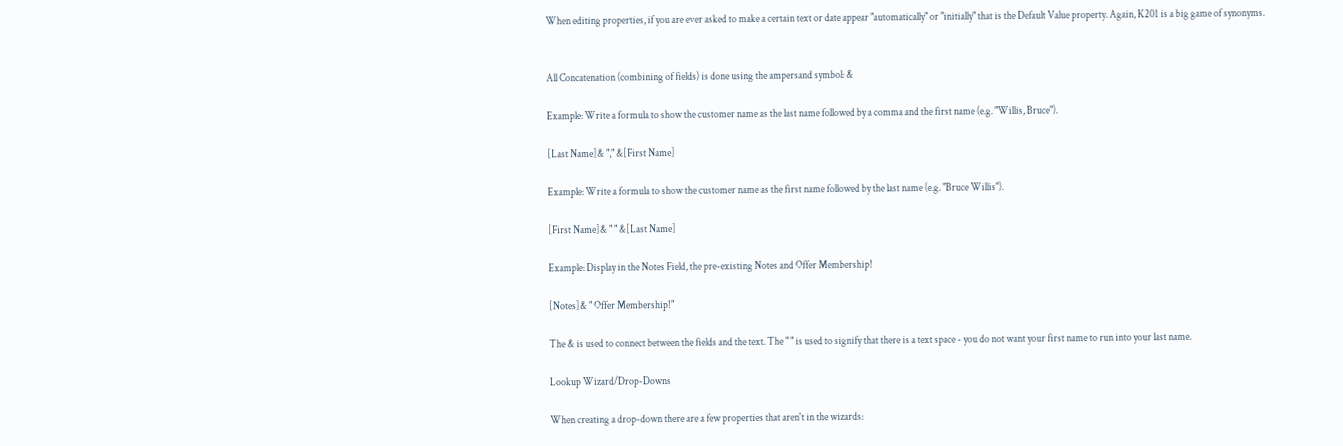When editing properties, if you are ever asked to make a certain text or date appear "automatically" or "initially" that is the Default Value property. Again, K201 is a big game of synonyms.


All Concatenation (combining of fields) is done using the ampersand symbol: &

Example: Write a formula to show the customer name as the last name followed by a comma and the first name (e.g. "Willis, Bruce").

[Last Name]& "," &[First Name]

Example: Write a formula to show the customer name as the first name followed by the last name (e.g. "Bruce Willis").

[First Name]& " " &[Last Name]

Example: Display in the Notes Field, the pre-existing Notes and Offer Membership!

[Notes]& " Offer Membership!"

The & is used to connect between the fields and the text. The " " is used to signify that there is a text space - you do not want your first name to run into your last name.

Lookup Wizard/Drop-Downs

When creating a drop-down there are a few properties that aren't in the wizards: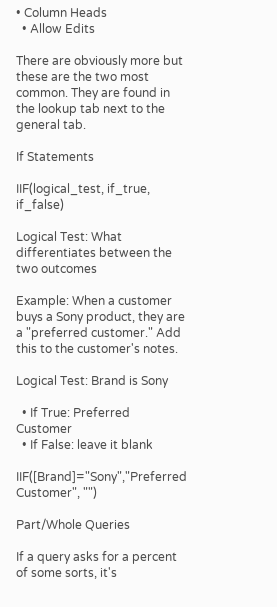• Column Heads
  • Allow Edits

There are obviously more but these are the two most common. They are found in the lookup tab next to the general tab.

If Statements

IIF(logical_test, if_true, if_false)

Logical Test: What differentiates between the two outcomes

Example: When a customer buys a Sony product, they are a "preferred customer." Add this to the customer's notes.

Logical Test: Brand is Sony

  • If True: Preferred Customer
  • If False: leave it blank

IIF([Brand]="Sony","Preferred Customer", "")

Part/Whole Queries

If a query asks for a percent of some sorts, it's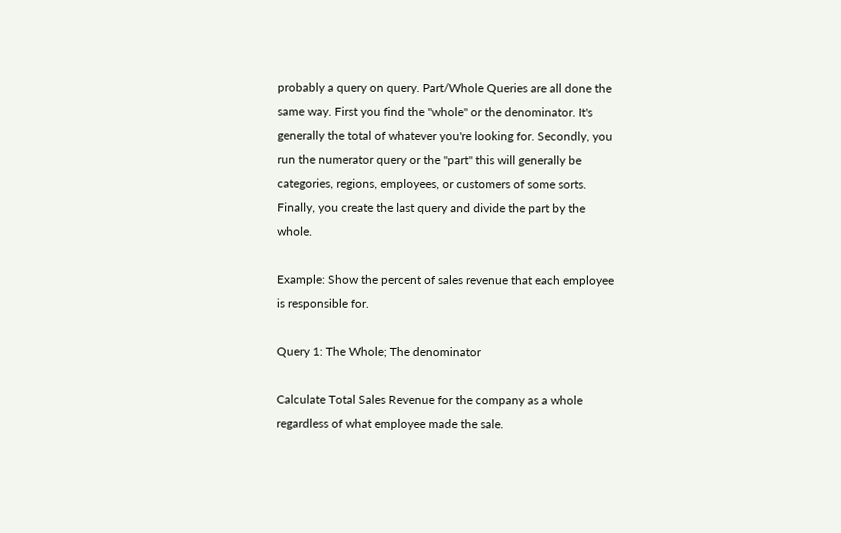probably a query on query. Part/Whole Queries are all done the same way. First you find the "whole" or the denominator. It's generally the total of whatever you're looking for. Secondly, you run the numerator query or the "part" this will generally be categories, regions, employees, or customers of some sorts. Finally, you create the last query and divide the part by the whole.

Example: Show the percent of sales revenue that each employee is responsible for.

Query 1: The Whole; The denominator

Calculate Total Sales Revenue for the company as a whole regardless of what employee made the sale.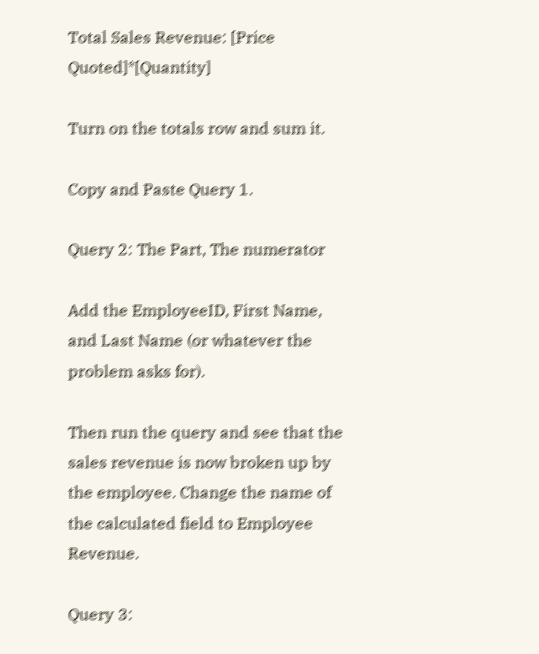Total Sales Revenue: [Price Quoted]*[Quantity]

Turn on the totals row and sum it.

Copy and Paste Query 1.

Query 2: The Part, The numerator

Add the EmployeeID, First Name, and Last Name (or whatever the problem asks for).

Then run the query and see that the sales revenue is now broken up by the employee. Change the name of the calculated field to Employee Revenue.

Query 3: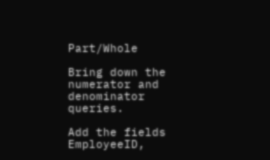Part/Whole

Bring down the numerator and denominator queries.

Add the fields EmployeeID,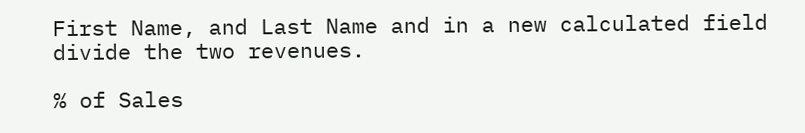First Name, and Last Name and in a new calculated field divide the two revenues.

% of Sales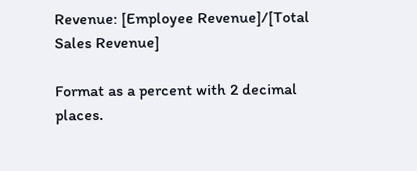Revenue: [Employee Revenue]/[Total Sales Revenue]

Format as a percent with 2 decimal places.